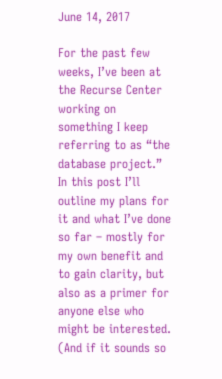June 14, 2017

For the past few weeks, I’ve been at the Recurse Center working on something I keep referring to as “the database project.” In this post I’ll outline my plans for it and what I’ve done so far – mostly for my own benefit and to gain clarity, but also as a primer for anyone else who might be interested. (And if it sounds so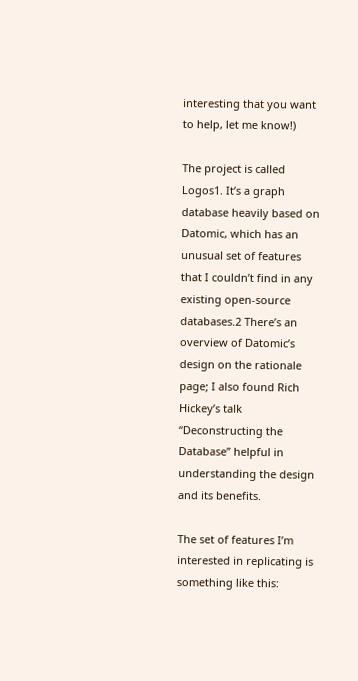interesting that you want to help, let me know!)

The project is called Logos1. It’s a graph database heavily based on Datomic, which has an unusual set of features that I couldn’t find in any existing open-source databases.2 There’s an overview of Datomic’s design on the rationale page; I also found Rich Hickey’s talk “Deconstructing the Database” helpful in understanding the design and its benefits.

The set of features I’m interested in replicating is something like this: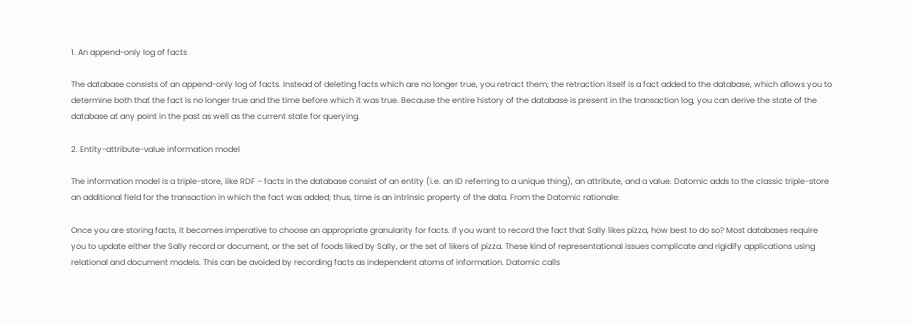1. An append-only log of facts

The database consists of an append-only log of facts. Instead of deleting facts which are no longer true, you retract them; the retraction itself is a fact added to the database, which allows you to determine both that the fact is no longer true and the time before which it was true. Because the entire history of the database is present in the transaction log, you can derive the state of the database at any point in the past as well as the current state for querying.

2. Entity-attribute-value information model

The information model is a triple-store, like RDF – facts in the database consist of an entity (i.e. an ID referring to a unique thing), an attribute, and a value. Datomic adds to the classic triple-store an additional field for the transaction in which the fact was added; thus, time is an intrinsic property of the data. From the Datomic rationale:

Once you are storing facts, it becomes imperative to choose an appropriate granularity for facts. If you want to record the fact that Sally likes pizza, how best to do so? Most databases require you to update either the Sally record or document, or the set of foods liked by Sally, or the set of likers of pizza. These kind of representational issues complicate and rigidify applications using relational and document models. This can be avoided by recording facts as independent atoms of information. Datomic calls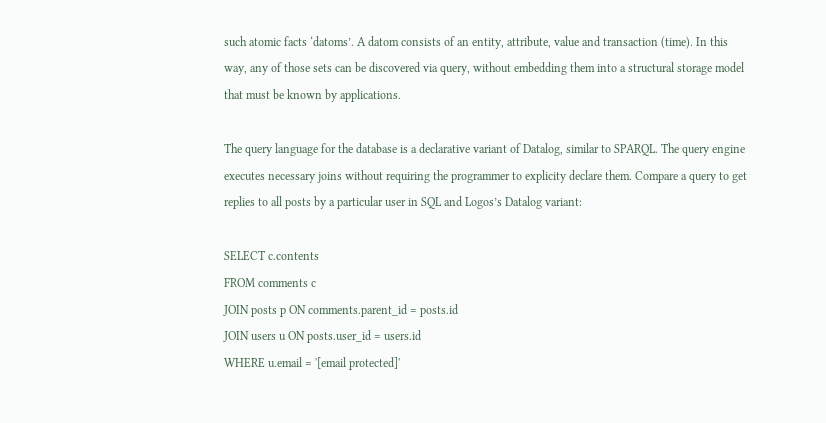such atomic facts ‘datoms’. A datom consists of an entity, attribute, value and transaction (time). In this way, any of those sets can be discovered via query, without embedding them into a structural storage model that must be known by applications.

The query language for the database is a declarative variant of Datalog, similar to SPARQL. The query engine executes necessary joins without requiring the programmer to explicity declare them. Compare a query to get replies to all posts by a particular user in SQL and Logos’s Datalog variant:

SELECT c.contents
FROM comments c
JOIN posts p ON comments.parent_id = posts.id
JOIN users u ON posts.user_id = users.id
WHERE u.email = '[email protected]'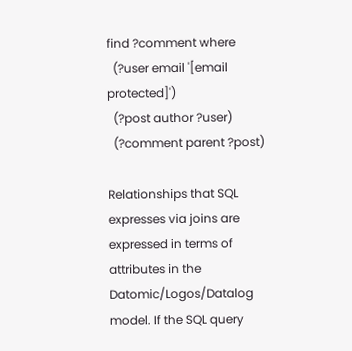find ?comment where
  (?user email '[email protected]')
  (?post author ?user)
  (?comment parent ?post)

Relationships that SQL expresses via joins are expressed in terms of attributes in the Datomic/Logos/Datalog model. If the SQL query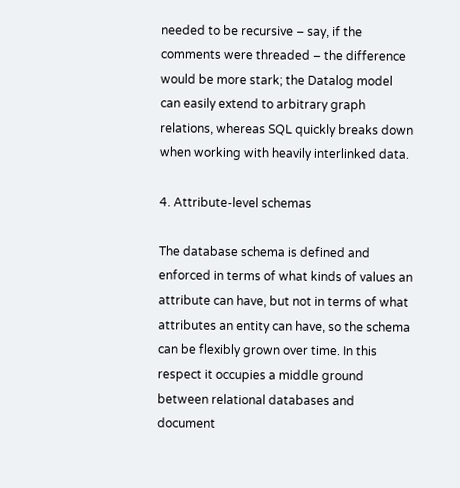needed to be recursive – say, if the comments were threaded – the difference would be more stark; the Datalog model can easily extend to arbitrary graph relations, whereas SQL quickly breaks down when working with heavily interlinked data.

4. Attribute-level schemas

The database schema is defined and enforced in terms of what kinds of values an attribute can have, but not in terms of what attributes an entity can have, so the schema can be flexibly grown over time. In this respect it occupies a middle ground between relational databases and document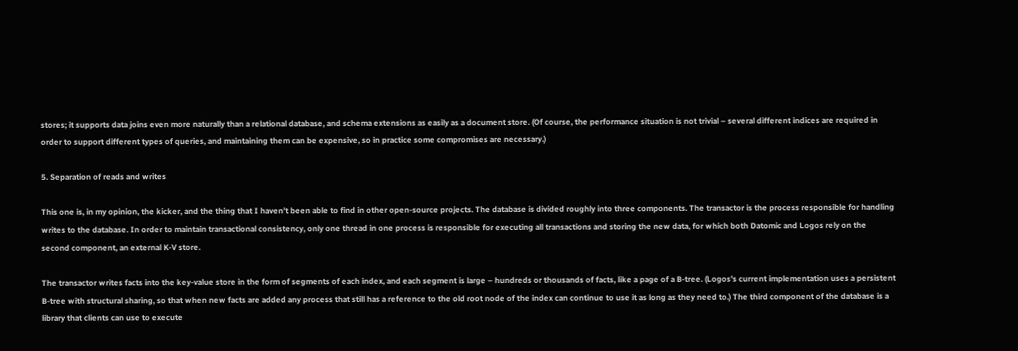stores; it supports data joins even more naturally than a relational database, and schema extensions as easily as a document store. (Of course, the performance situation is not trivial – several different indices are required in order to support different types of queries, and maintaining them can be expensive, so in practice some compromises are necessary.)

5. Separation of reads and writes

This one is, in my opinion, the kicker, and the thing that I haven’t been able to find in other open-source projects. The database is divided roughly into three components. The transactor is the process responsible for handling writes to the database. In order to maintain transactional consistency, only one thread in one process is responsible for executing all transactions and storing the new data, for which both Datomic and Logos rely on the second component, an external K-V store.

The transactor writes facts into the key-value store in the form of segments of each index, and each segment is large – hundreds or thousands of facts, like a page of a B-tree. (Logos’s current implementation uses a persistent B-tree with structural sharing, so that when new facts are added any process that still has a reference to the old root node of the index can continue to use it as long as they need to.) The third component of the database is a library that clients can use to execute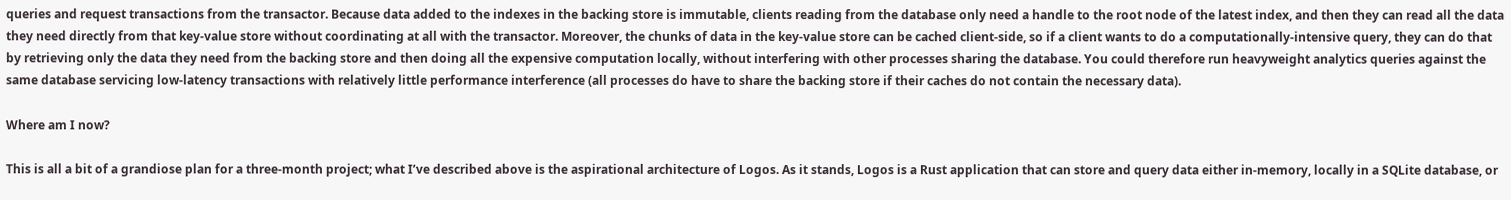queries and request transactions from the transactor. Because data added to the indexes in the backing store is immutable, clients reading from the database only need a handle to the root node of the latest index, and then they can read all the data they need directly from that key-value store without coordinating at all with the transactor. Moreover, the chunks of data in the key-value store can be cached client-side, so if a client wants to do a computationally-intensive query, they can do that by retrieving only the data they need from the backing store and then doing all the expensive computation locally, without interfering with other processes sharing the database. You could therefore run heavyweight analytics queries against the same database servicing low-latency transactions with relatively little performance interference (all processes do have to share the backing store if their caches do not contain the necessary data).

Where am I now?

This is all a bit of a grandiose plan for a three-month project; what I’ve described above is the aspirational architecture of Logos. As it stands, Logos is a Rust application that can store and query data either in-memory, locally in a SQLite database, or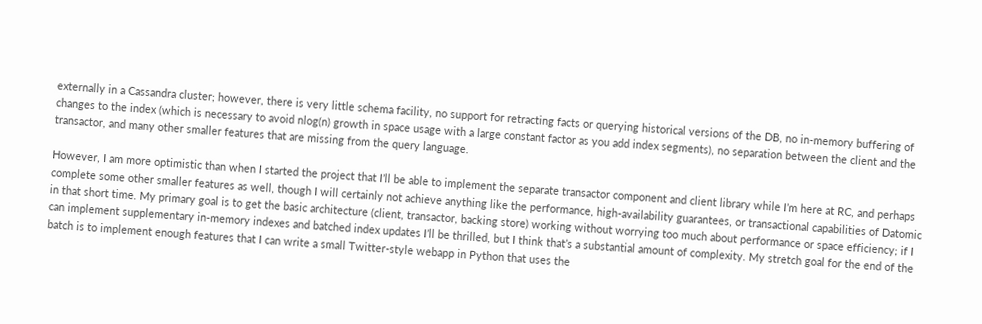externally in a Cassandra cluster; however, there is very little schema facility, no support for retracting facts or querying historical versions of the DB, no in-memory buffering of changes to the index (which is necessary to avoid nlog(n) growth in space usage with a large constant factor as you add index segments), no separation between the client and the transactor, and many other smaller features that are missing from the query language.

However, I am more optimistic than when I started the project that I’ll be able to implement the separate transactor component and client library while I’m here at RC, and perhaps complete some other smaller features as well, though I will certainly not achieve anything like the performance, high-availability guarantees, or transactional capabilities of Datomic in that short time. My primary goal is to get the basic architecture (client, transactor, backing store) working without worrying too much about performance or space efficiency; if I can implement supplementary in-memory indexes and batched index updates I’ll be thrilled, but I think that’s a substantial amount of complexity. My stretch goal for the end of the batch is to implement enough features that I can write a small Twitter-style webapp in Python that uses the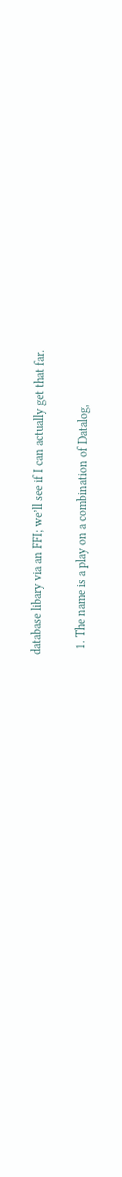database libary via an FFI; we’ll see if I can actually get that far.

  1. The name is a play on a combination of Datalog,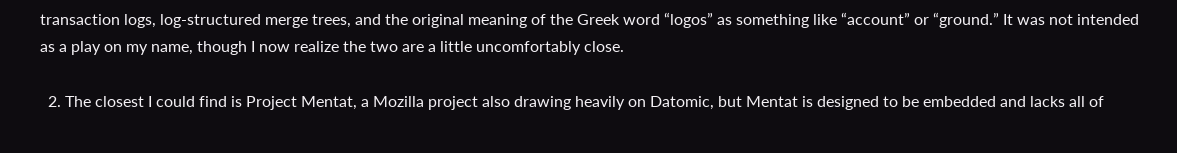transaction logs, log-structured merge trees, and the original meaning of the Greek word “logos” as something like “account” or “ground.” It was not intended as a play on my name, though I now realize the two are a little uncomfortably close.

  2. The closest I could find is Project Mentat, a Mozilla project also drawing heavily on Datomic, but Mentat is designed to be embedded and lacks all of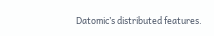Datomic’s distributed features.